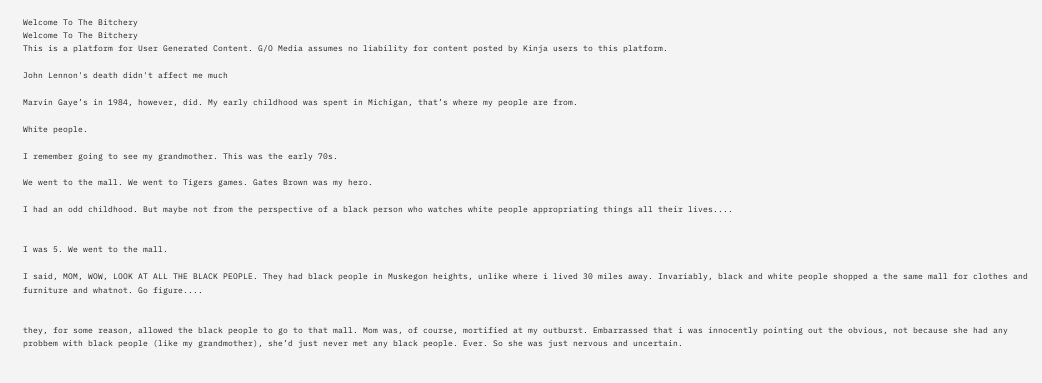Welcome To The Bitchery
Welcome To The Bitchery
This is a platform for User Generated Content. G/O Media assumes no liability for content posted by Kinja users to this platform.

John Lennon's death didn't affect me much

Marvin Gaye’s in 1984, however, did. My early childhood was spent in Michigan, that’s where my people are from.

White people.

I remember going to see my grandmother. This was the early 70s.

We went to the mall. We went to Tigers games. Gates Brown was my hero.

I had an odd childhood. But maybe not from the perspective of a black person who watches white people appropriating things all their lives....


I was 5. We went to the mall.

I said, MOM, WOW, LOOK AT ALL THE BLACK PEOPLE. They had black people in Muskegon heights, unlike where i lived 30 miles away. Invariably, black and white people shopped a the same mall for clothes and furniture and whatnot. Go figure....


they, for some reason, allowed the black people to go to that mall. Mom was, of course, mortified at my outburst. Embarrassed that i was innocently pointing out the obvious, not because she had any probbem with black people (like my grandmother), she’d just never met any black people. Ever. So she was just nervous and uncertain.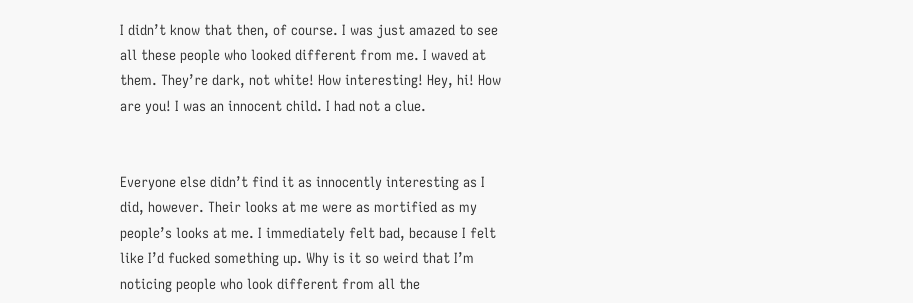I didn’t know that then, of course. I was just amazed to see all these people who looked different from me. I waved at them. They’re dark, not white! How interesting! Hey, hi! How are you! I was an innocent child. I had not a clue.


Everyone else didn’t find it as innocently interesting as I did, however. Their looks at me were as mortified as my people’s looks at me. I immediately felt bad, because I felt like I’d fucked something up. Why is it so weird that I’m noticing people who look different from all the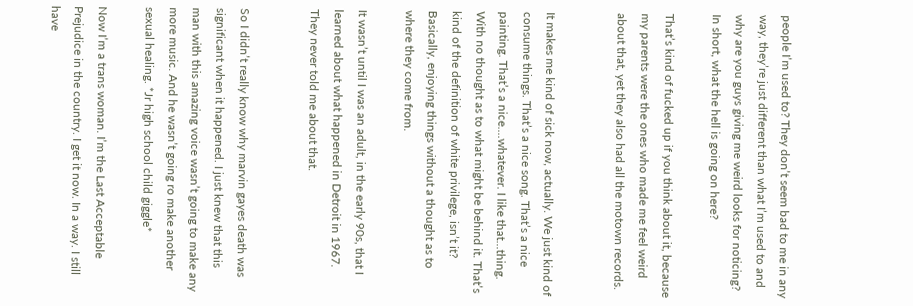people I’m used to? They don’t seem bad to me in any way, they’re just different than what I’m used to and why are you guys giving me weird looks for noticing? In short, what the hell is going on here?

That’s kind of fucked up if you think about it, because my parents were the ones who made me feel weird about that, yet they also had all the motown records.


It makes me kind of sick now, actually. We just kind of consume things. That’s a nice song. That’s a nice painting. That’s a nice....whatever. I like that...thing. With no thought as to what might be behind it. That’s kind of the definition of white privilege, isn’t it? Basically, enjoying things without a thought as to where they come from.

It wasn’t until I was an adult, in the early 90s, that I learned about what happened in Detroit in 1967. They never told me about that.


So I didn’t really know why marvin gayes death was significant when it happened. I just knew that this man with this amazing voice wasn’t going to make any more music. And he wasn’t going ro make another sexual healing. *Jr high school child giggle*

Now I’m a trans woman. I’m the Last Acceptable Prejudice in the country. I get it now. In a way. I still have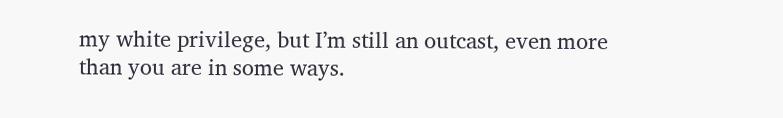my white privilege, but I’m still an outcast, even more than you are in some ways.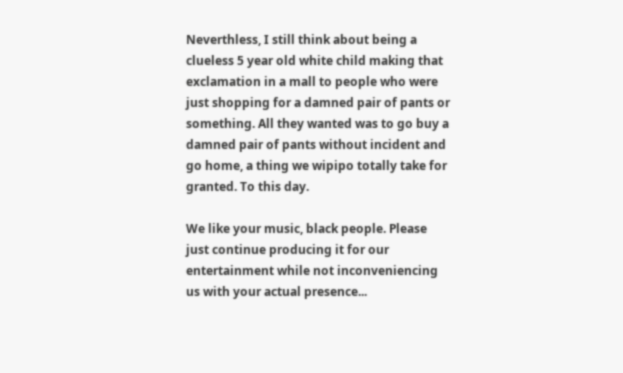Neverthless, I still think about being a clueless 5 year old white child making that exclamation in a mall to people who were just shopping for a damned pair of pants or something. All they wanted was to go buy a damned pair of pants without incident and go home, a thing we wipipo totally take for granted. To this day.

We like your music, black people. Please just continue producing it for our entertainment while not inconveniencing us with your actual presence...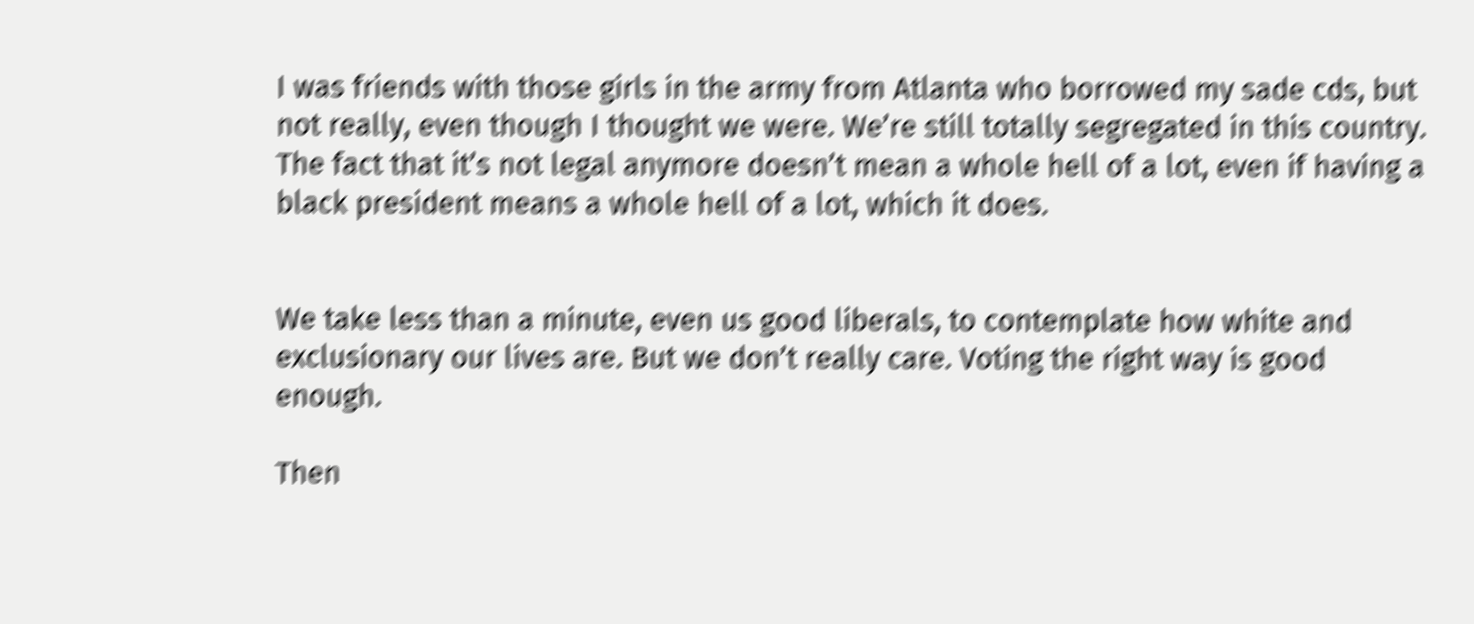I was friends with those girls in the army from Atlanta who borrowed my sade cds, but not really, even though I thought we were. We’re still totally segregated in this country. The fact that it’s not legal anymore doesn’t mean a whole hell of a lot, even if having a black president means a whole hell of a lot, which it does.


We take less than a minute, even us good liberals, to contemplate how white and exclusionary our lives are. But we don’t really care. Voting the right way is good enough.

Then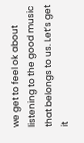we get to feel ok about listening to the good music that belongs to us. Let’s get it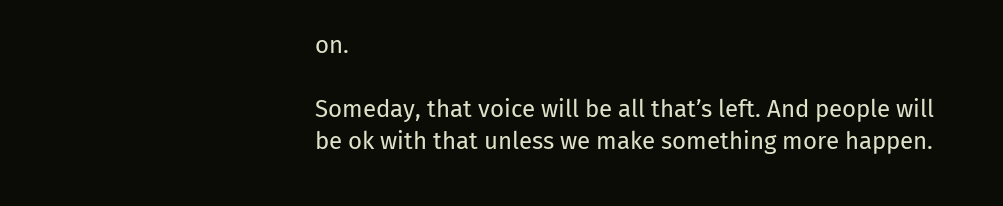on.

Someday, that voice will be all that’s left. And people will be ok with that unless we make something more happen.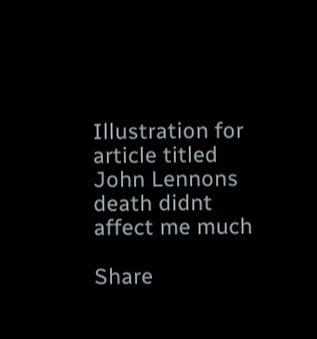Illustration for article titled John Lennons death didnt affect me much

Share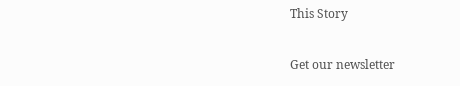This Story

Get our newsletter